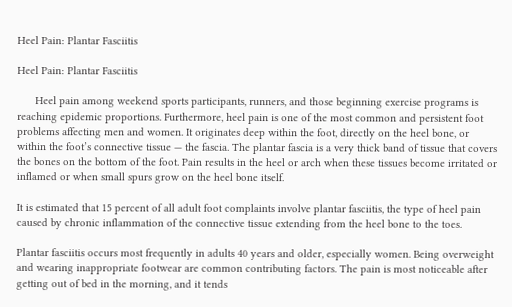Heel Pain: Plantar Fasciitis

Heel Pain: Plantar Fasciitis

      Heel pain among weekend sports participants, runners, and those beginning exercise programs is reaching epidemic proportions. Furthermore, heel pain is one of the most common and persistent foot problems affecting men and women. It originates deep within the foot, directly on the heel bone, or within the foot’s connective tissue — the fascia. The plantar fascia is a very thick band of tissue that covers the bones on the bottom of the foot. Pain results in the heel or arch when these tissues become irritated or inflamed or when small spurs grow on the heel bone itself.

It is estimated that 15 percent of all adult foot complaints involve plantar fasciitis, the type of heel pain caused by chronic inflammation of the connective tissue extending from the heel bone to the toes.

Plantar fasciitis occurs most frequently in adults 40 years and older, especially women. Being overweight and wearing inappropriate footwear are common contributing factors. The pain is most noticeable after getting out of bed in the morning, and it tends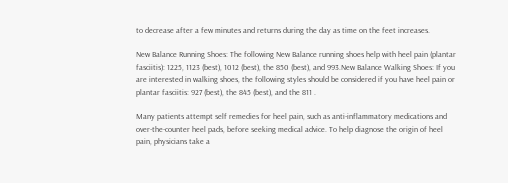to decrease after a few minutes and returns during the day as time on the feet increases.

New Balance Running Shoes: The following New Balance running shoes help with heel pain (plantar fasciitis): 1225, 1123 (best), 1012 (best), the 850 (best), and 993.New Balance Walking Shoes: If you are interested in walking shoes, the following styles should be considered if you have heel pain or plantar fasciitis: 927 (best), the 845 (best), and the 811 .

Many patients attempt self remedies for heel pain, such as anti-inflammatory medications and over-the-counter heel pads, before seeking medical advice. To help diagnose the origin of heel pain, physicians take a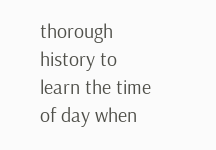thorough history to learn the time of day when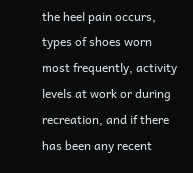the heel pain occurs, types of shoes worn most frequently, activity levels at work or during recreation, and if there has been any recent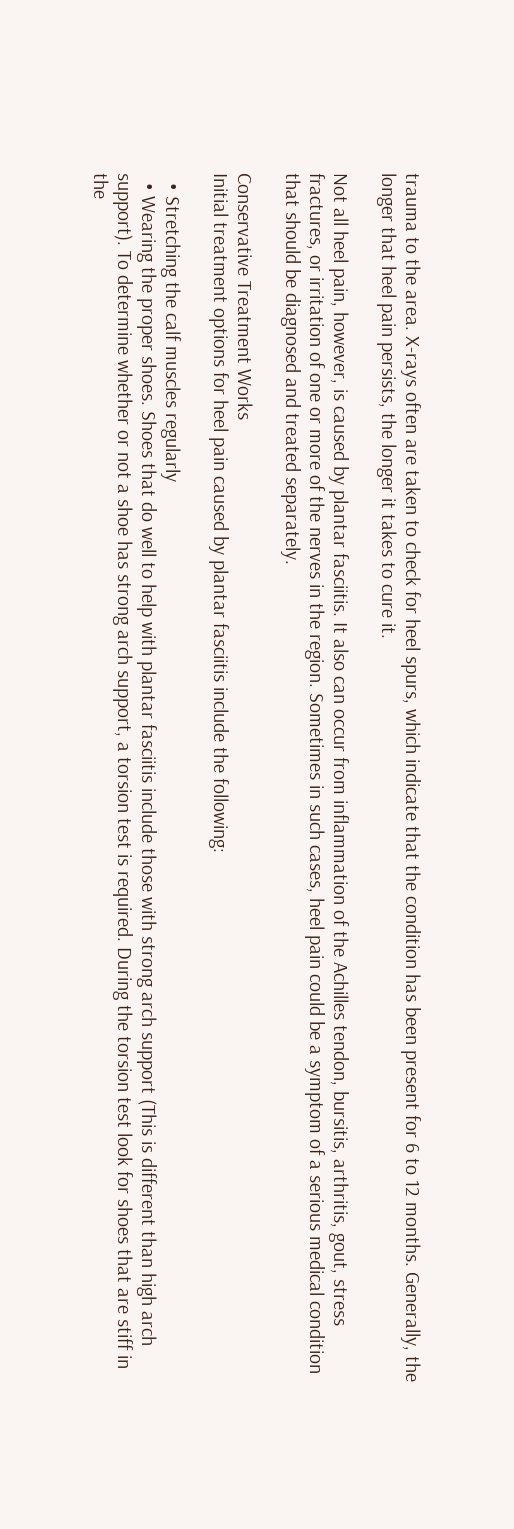trauma to the area. X-rays often are taken to check for heel spurs, which indicate that the condition has been present for 6 to 12 months. Generally, the longer that heel pain persists, the longer it takes to cure it.

Not all heel pain, however, is caused by plantar fasciitis. It also can occur from inflammation of the Achilles tendon, bursitis, arthritis, gout, stress fractures, or irritation of one or more of the nerves in the region. Sometimes in such cases, heel pain could be a symptom of a serious medical condition that should be diagnosed and treated separately.

Conservative Treatment Works
Initial treatment options for heel pain caused by plantar fasciitis include the following:

  • Stretching the calf muscles regularly
  • Wearing the proper shoes. Shoes that do well to help with plantar fasciitis include those with strong arch support (This is different than high arch support). To determine whether or not a shoe has strong arch support, a torsion test is required. During the torsion test look for shoes that are stiff in the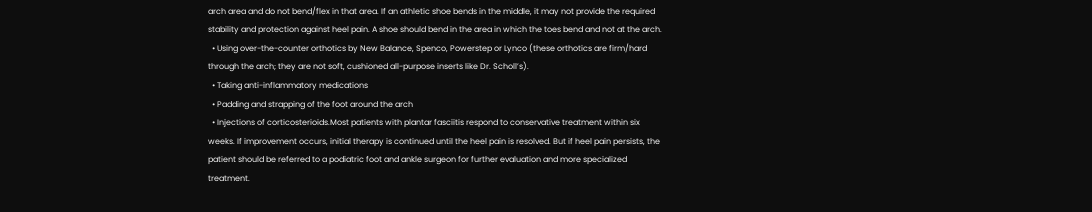arch area and do not bend/flex in that area. If an athletic shoe bends in the middle, it may not provide the required stability and protection against heel pain. A shoe should bend in the area in which the toes bend and not at the arch.
  • Using over-the-counter orthotics by New Balance, Spenco, Powerstep or Lynco (these orthotics are firm/hard through the arch; they are not soft, cushioned all-purpose inserts like Dr. Scholl’s).
  • Taking anti-inflammatory medications
  • Padding and strapping of the foot around the arch
  • Injections of corticosterioids.Most patients with plantar fasciitis respond to conservative treatment within six weeks. If improvement occurs, initial therapy is continued until the heel pain is resolved. But if heel pain persists, the patient should be referred to a podiatric foot and ankle surgeon for further evaluation and more specialized treatment.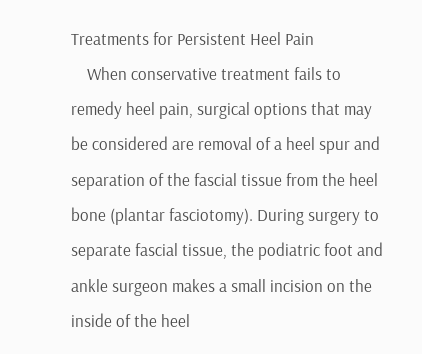Treatments for Persistent Heel Pain
    When conservative treatment fails to remedy heel pain, surgical options that may be considered are removal of a heel spur and separation of the fascial tissue from the heel bone (plantar fasciotomy). During surgery to separate fascial tissue, the podiatric foot and ankle surgeon makes a small incision on the inside of the heel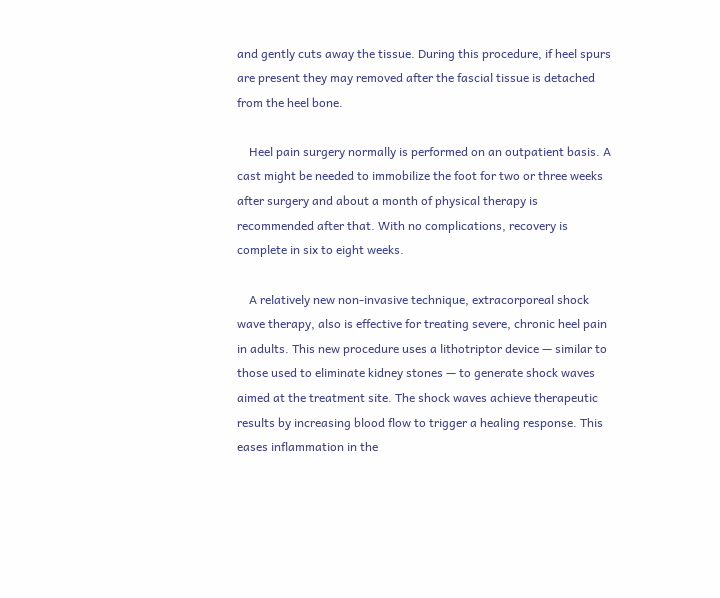and gently cuts away the tissue. During this procedure, if heel spurs are present they may removed after the fascial tissue is detached from the heel bone.

    Heel pain surgery normally is performed on an outpatient basis. A cast might be needed to immobilize the foot for two or three weeks after surgery and about a month of physical therapy is recommended after that. With no complications, recovery is complete in six to eight weeks.

    A relatively new non-invasive technique, extracorporeal shock wave therapy, also is effective for treating severe, chronic heel pain in adults. This new procedure uses a lithotriptor device — similar to those used to eliminate kidney stones — to generate shock waves aimed at the treatment site. The shock waves achieve therapeutic results by increasing blood flow to trigger a healing response. This eases inflammation in the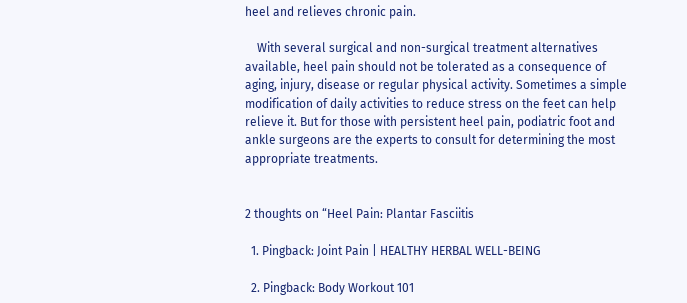heel and relieves chronic pain.

    With several surgical and non-surgical treatment alternatives available, heel pain should not be tolerated as a consequence of aging, injury, disease or regular physical activity. Sometimes a simple modification of daily activities to reduce stress on the feet can help relieve it. But for those with persistent heel pain, podiatric foot and ankle surgeons are the experts to consult for determining the most appropriate treatments.


2 thoughts on “Heel Pain: Plantar Fasciitis

  1. Pingback: Joint Pain | HEALTHY HERBAL WELL-BEING

  2. Pingback: Body Workout 101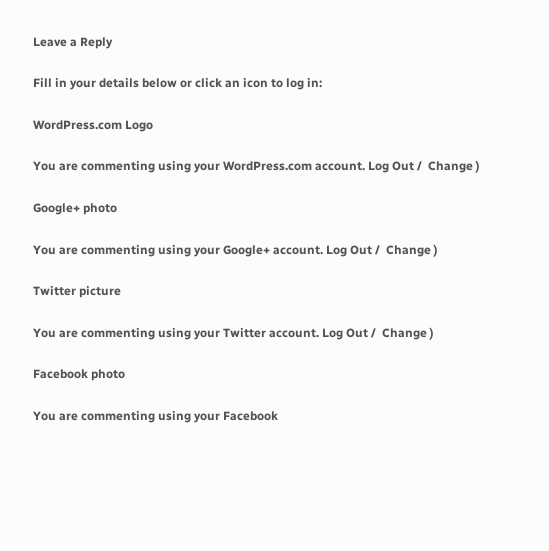Leave a Reply

Fill in your details below or click an icon to log in:

WordPress.com Logo

You are commenting using your WordPress.com account. Log Out /  Change )

Google+ photo

You are commenting using your Google+ account. Log Out /  Change )

Twitter picture

You are commenting using your Twitter account. Log Out /  Change )

Facebook photo

You are commenting using your Facebook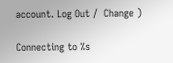account. Log Out /  Change )

Connecting to %s